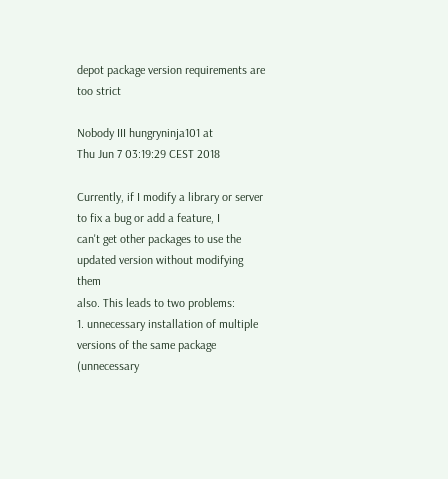depot package version requirements are too strict

Nobody III hungryninja101 at
Thu Jun 7 03:19:29 CEST 2018

Currently, if I modify a library or server to fix a bug or add a feature, I
can't get other packages to use the updated version without modifying them
also. This leads to two problems:
1. unnecessary installation of multiple versions of the same package
(unnecessary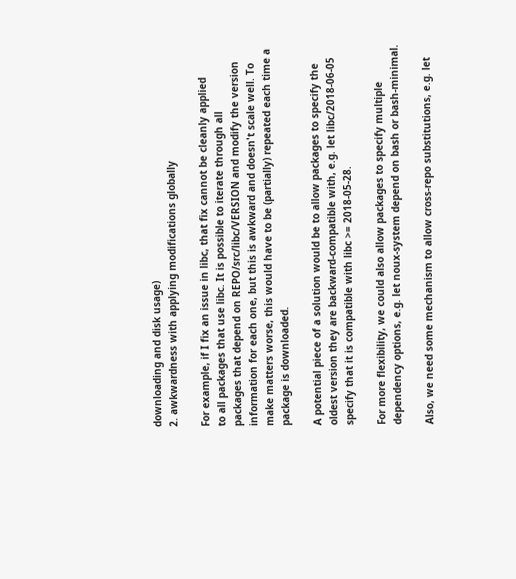downloading and disk usage)
2. awkwardness with applying modifications globally

For example, if I fix an issue in libc, that fix cannot be cleanly applied
to all packages that use libc. It is possible to iterate through all
packages that depend on REPO/src/libc/VERSION and modify the version
information for each one, but this is awkward and doesn't scale well. To
make matters worse, this would have to be (partially) repeated each time a
package is downloaded.

A potential piece of a solution would be to allow packages to specify the
oldest version they are backward-compatible with, e.g. let libc/2018-06-05
specify that it is compatible with libc >= 2018-05-28.

For more flexibility, we could also allow packages to specify multiple
dependency options, e.g. let noux-system depend on bash or bash-minimal.

Also, we need some mechanism to allow cross-repo substitutions, e.g. let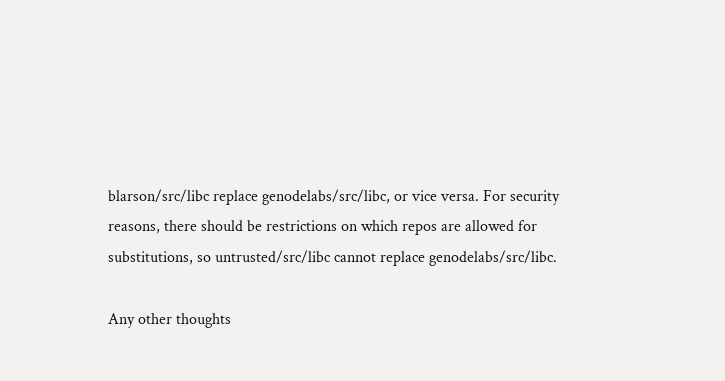blarson/src/libc replace genodelabs/src/libc, or vice versa. For security
reasons, there should be restrictions on which repos are allowed for
substitutions, so untrusted/src/libc cannot replace genodelabs/src/libc.

Any other thoughts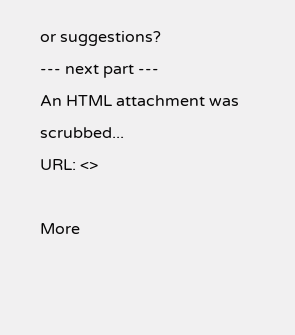or suggestions?
--- next part ---
An HTML attachment was scrubbed...
URL: <>

More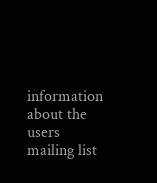information about the users mailing list